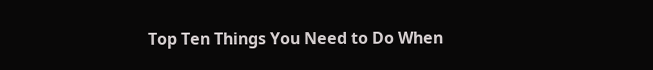Top Ten Things You Need to Do When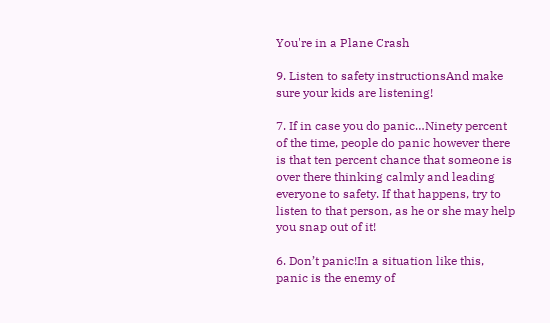You're in a Plane Crash

9. Listen to safety instructionsAnd make sure your kids are listening!

7. If in case you do panic…Ninety percent of the time, people do panic however there is that ten percent chance that someone is over there thinking calmly and leading everyone to safety. If that happens, try to listen to that person, as he or she may help you snap out of it!

6. Don’t panic!In a situation like this, panic is the enemy of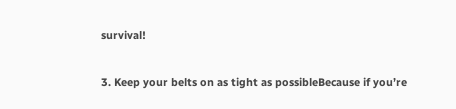survival!

3. Keep your belts on as tight as possibleBecause if you’re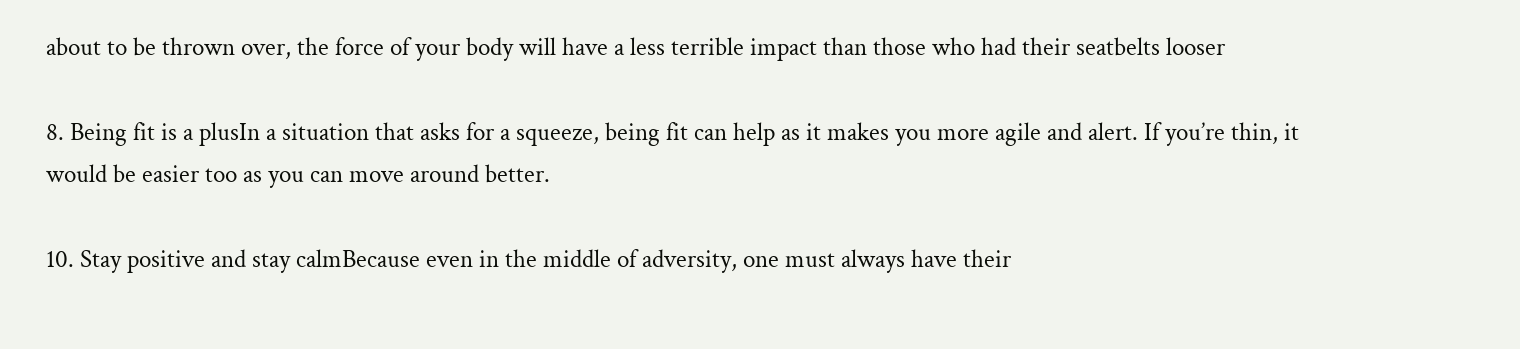about to be thrown over, the force of your body will have a less terrible impact than those who had their seatbelts looser

8. Being fit is a plusIn a situation that asks for a squeeze, being fit can help as it makes you more agile and alert. If you’re thin, it would be easier too as you can move around better.

10. Stay positive and stay calmBecause even in the middle of adversity, one must always have their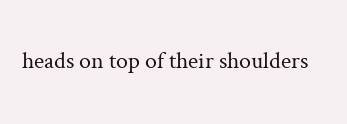heads on top of their shoulders